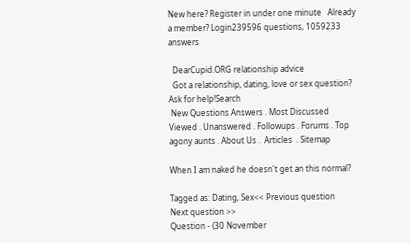New here? Register in under one minute   Already a member? Login239596 questions, 1059233 answers

  DearCupid.ORG relationship advice
  Got a relationship, dating, love or sex question? Ask for help!Search
 New Questions Answers . Most Discussed Viewed . Unanswered . Followups . Forums . Top agony aunts . About Us .  Articles  . Sitemap

When I am naked he doesn't get an this normal?

Tagged as: Dating, Sex<< Previous question   Next question >>
Question - (30 November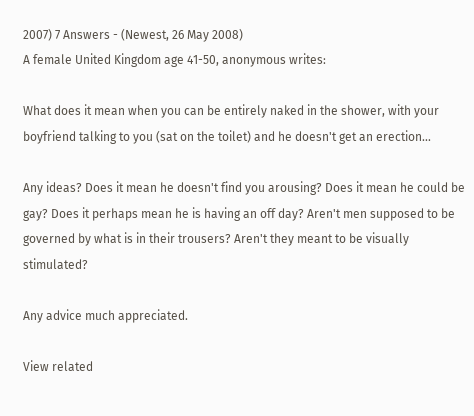2007) 7 Answers - (Newest, 26 May 2008)
A female United Kingdom age 41-50, anonymous writes:

What does it mean when you can be entirely naked in the shower, with your boyfriend talking to you (sat on the toilet) and he doesn't get an erection...

Any ideas? Does it mean he doesn't find you arousing? Does it mean he could be gay? Does it perhaps mean he is having an off day? Aren't men supposed to be governed by what is in their trousers? Aren't they meant to be visually stimulated?

Any advice much appreciated.

View related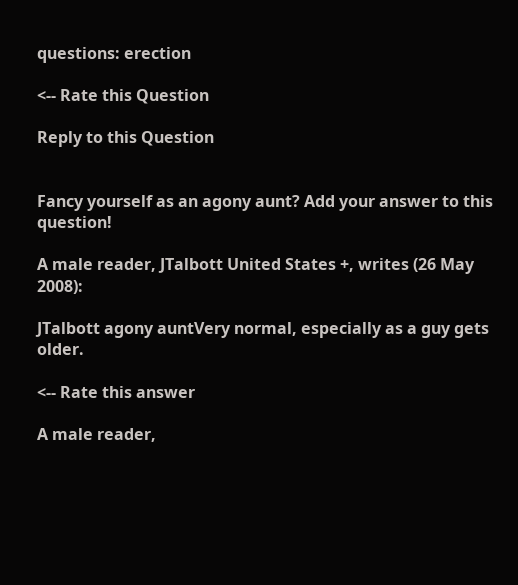questions: erection

<-- Rate this Question

Reply to this Question


Fancy yourself as an agony aunt? Add your answer to this question!

A male reader, JTalbott United States +, writes (26 May 2008):

JTalbott agony auntVery normal, especially as a guy gets older.

<-- Rate this answer

A male reader,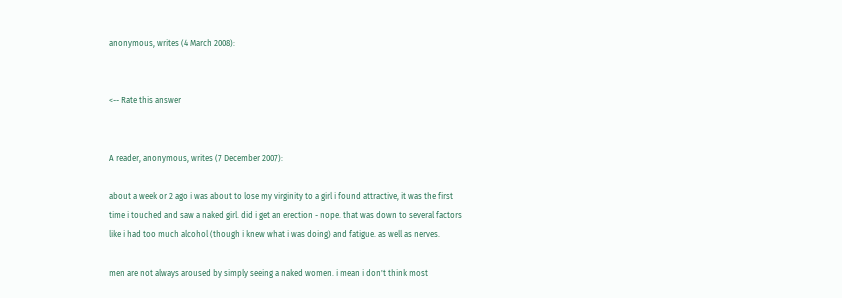anonymous, writes (4 March 2008):


<-- Rate this answer


A reader, anonymous, writes (7 December 2007):

about a week or 2 ago i was about to lose my virginity to a girl i found attractive, it was the first time i touched and saw a naked girl. did i get an erection - nope. that was down to several factors like i had too much alcohol (though i knew what i was doing) and fatigue. as well as nerves.

men are not always aroused by simply seeing a naked women. i mean i don't think most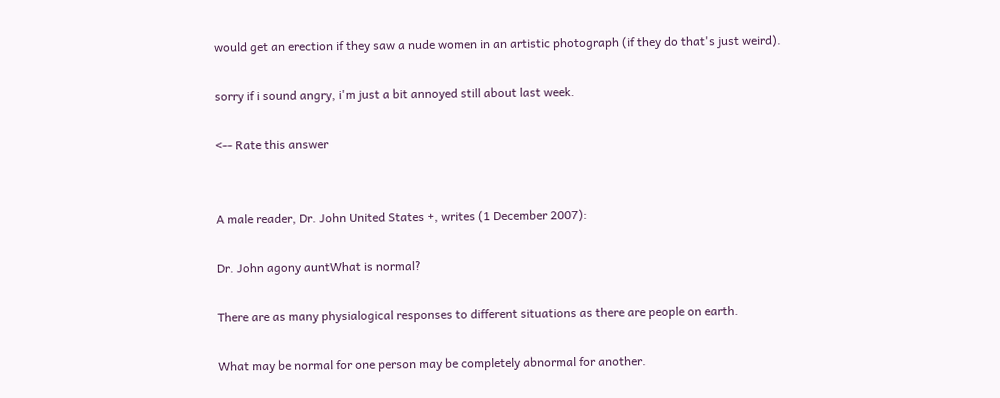would get an erection if they saw a nude women in an artistic photograph (if they do that's just weird).

sorry if i sound angry, i'm just a bit annoyed still about last week.

<-- Rate this answer


A male reader, Dr. John United States +, writes (1 December 2007):

Dr. John agony auntWhat is normal?

There are as many physialogical responses to different situations as there are people on earth.

What may be normal for one person may be completely abnormal for another.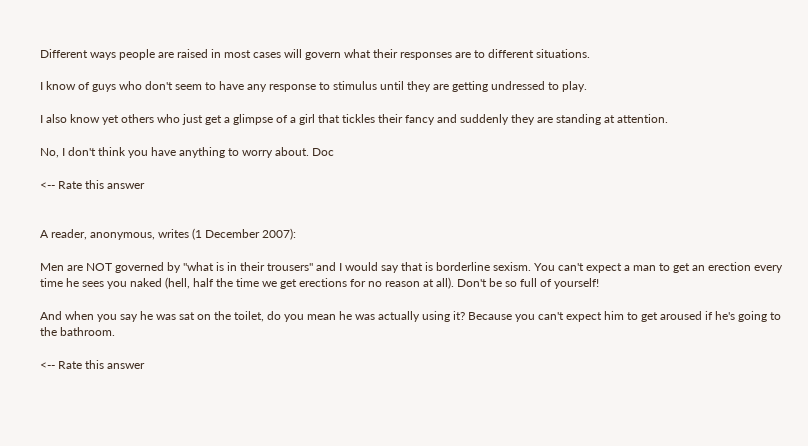Different ways people are raised in most cases will govern what their responses are to different situations.

I know of guys who don't seem to have any response to stimulus until they are getting undressed to play.

I also know yet others who just get a glimpse of a girl that tickles their fancy and suddenly they are standing at attention.

No, I don't think you have anything to worry about. Doc

<-- Rate this answer


A reader, anonymous, writes (1 December 2007):

Men are NOT governed by "what is in their trousers" and I would say that is borderline sexism. You can't expect a man to get an erection every time he sees you naked (hell, half the time we get erections for no reason at all). Don't be so full of yourself!

And when you say he was sat on the toilet, do you mean he was actually using it? Because you can't expect him to get aroused if he's going to the bathroom.

<-- Rate this answer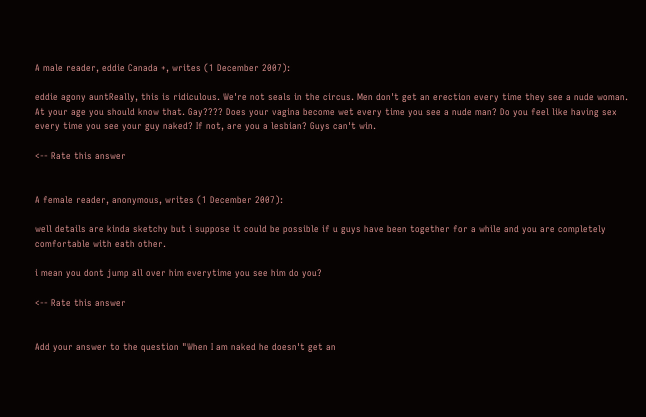A male reader, eddie Canada +, writes (1 December 2007):

eddie agony auntReally, this is ridiculous. We're not seals in the circus. Men don't get an erection every time they see a nude woman. At your age you should know that. Gay???? Does your vagina become wet every time you see a nude man? Do you feel like having sex every time you see your guy naked? If not, are you a lesbian? Guys can't win.

<-- Rate this answer


A female reader, anonymous, writes (1 December 2007):

well details are kinda sketchy but i suppose it could be possible if u guys have been together for a while and you are completely comfortable with eath other.

i mean you dont jump all over him everytime you see him do you?

<-- Rate this answer


Add your answer to the question "When I am naked he doesn't get an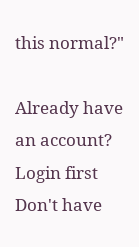this normal?"

Already have an account? Login first
Don't have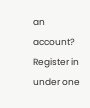an account? Register in under one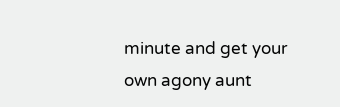minute and get your own agony aunt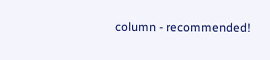column - recommended!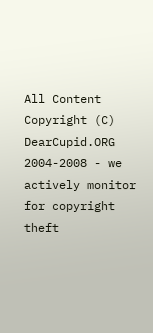All Content Copyright (C) DearCupid.ORG 2004-2008 - we actively monitor for copyright theft